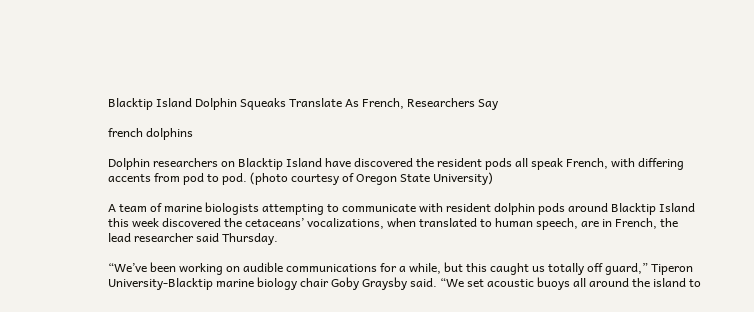Blacktip Island Dolphin Squeaks Translate As French, Researchers Say

french dolphins

Dolphin researchers on Blacktip Island have discovered the resident pods all speak French, with differing accents from pod to pod. (photo courtesy of Oregon State University)

A team of marine biologists attempting to communicate with resident dolphin pods around Blacktip Island this week discovered the cetaceans’ vocalizations, when translated to human speech, are in French, the lead researcher said Thursday.

“We’ve been working on audible communications for a while, but this caught us totally off guard,” Tiperon University-Blacktip marine biology chair Goby Graysby said. “We set acoustic buoys all around the island to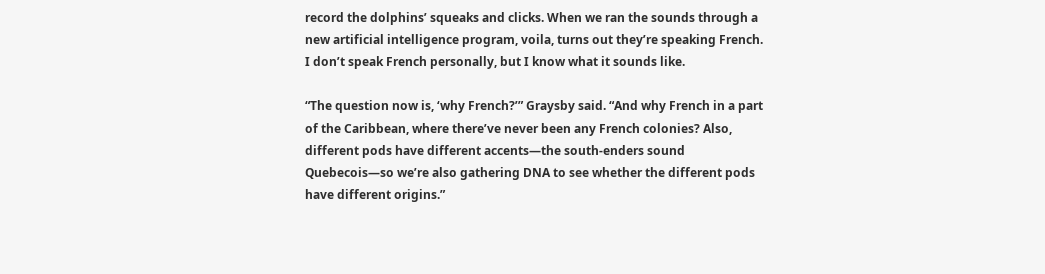record the dolphins’ squeaks and clicks. When we ran the sounds through a new artificial intelligence program, voila, turns out they’re speaking French. I don’t speak French personally, but I know what it sounds like.

“The question now is, ‘why French?’” Graysby said. “And why French in a part of the Caribbean, where there’ve never been any French colonies? Also, different pods have different accents—the south-enders sound Quebecois—so we’re also gathering DNA to see whether the different pods have different origins.”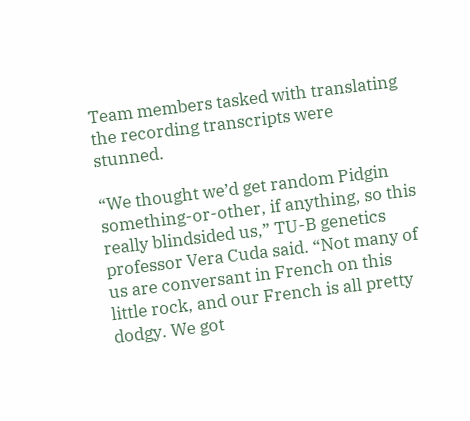Team members tasked with translating the recording transcripts were stunned.

“We thought we’d get random Pidgin something-or-other, if anything, so this really blindsided us,” TU-B genetics professor Vera Cuda said. “Not many of us are conversant in French on this little rock, and our French is all pretty dodgy. We got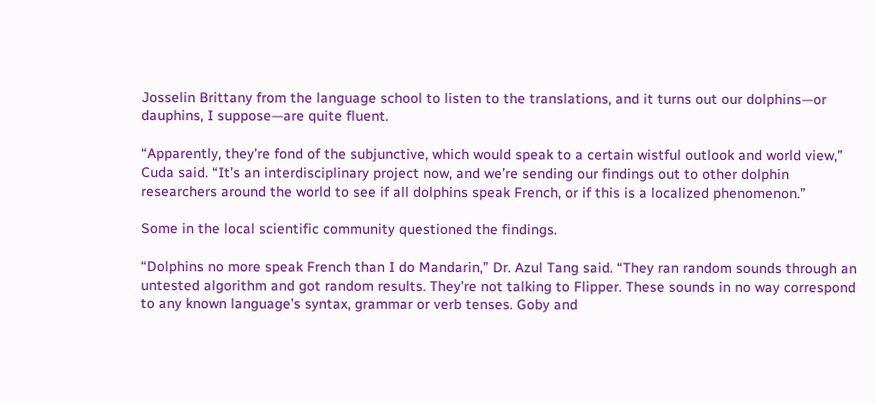Josselin Brittany from the language school to listen to the translations, and it turns out our dolphins—or dauphins, I suppose—are quite fluent.

“Apparently, they’re fond of the subjunctive, which would speak to a certain wistful outlook and world view,” Cuda said. “It’s an interdisciplinary project now, and we’re sending our findings out to other dolphin researchers around the world to see if all dolphins speak French, or if this is a localized phenomenon.”

Some in the local scientific community questioned the findings.

“Dolphins no more speak French than I do Mandarin,” Dr. Azul Tang said. “They ran random sounds through an untested algorithm and got random results. They’re not talking to Flipper. These sounds in no way correspond to any known language’s syntax, grammar or verb tenses. Goby and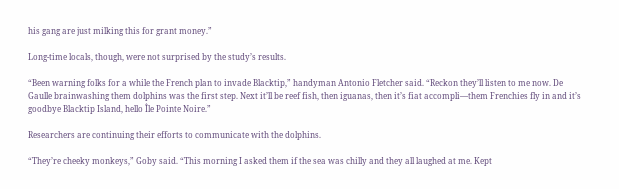his gang are just milking this for grant money.”

Long-time locals, though, were not surprised by the study’s results.

“Been warning folks for a while the French plan to invade Blacktip,” handyman Antonio Fletcher said. “Reckon they’ll listen to me now. De Gaulle brainwashing them dolphins was the first step. Next it’ll be reef fish, then iguanas, then it’s fiat accompli—them Frenchies fly in and it’s goodbye Blacktip Island, hello Île Pointe Noire.”

Researchers are continuing their efforts to communicate with the dolphins.

“They’re cheeky monkeys,” Goby said. “This morning I asked them if the sea was chilly and they all laughed at me. Kept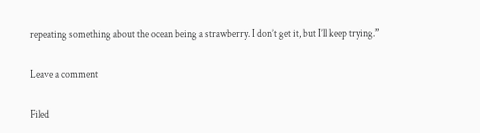repeating something about the ocean being a strawberry. I don’t get it, but I’ll keep trying.”

Leave a comment

Filed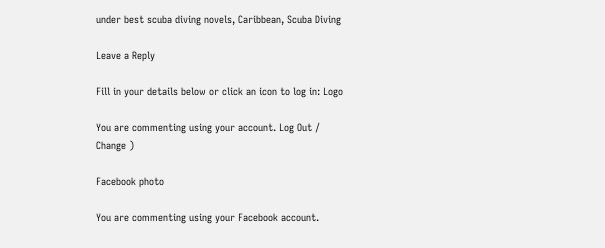under best scuba diving novels, Caribbean, Scuba Diving

Leave a Reply

Fill in your details below or click an icon to log in: Logo

You are commenting using your account. Log Out /  Change )

Facebook photo

You are commenting using your Facebook account.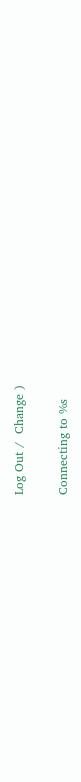Log Out /  Change )

Connecting to %s